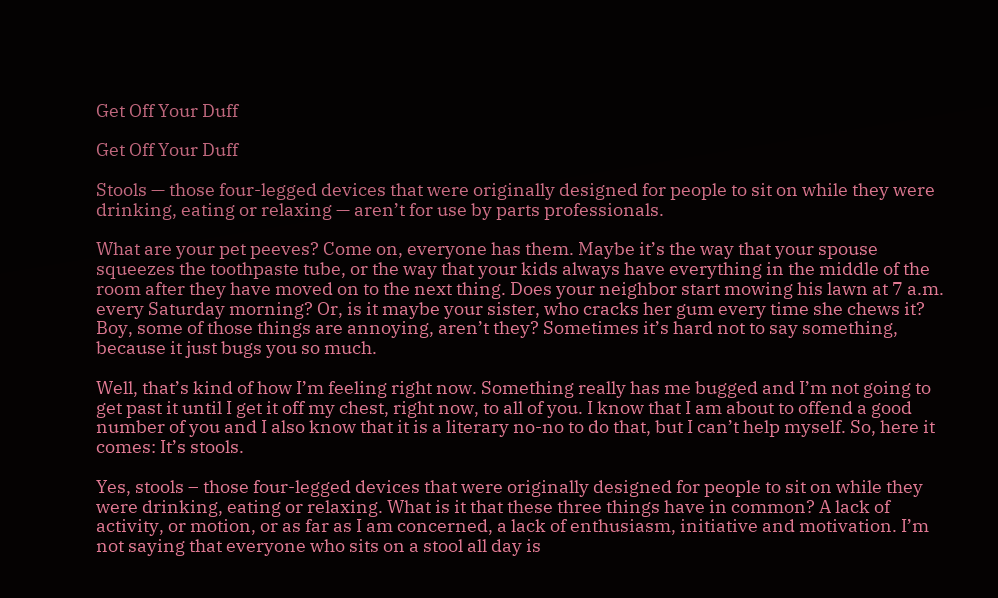Get Off Your Duff

Get Off Your Duff

Stools — those four-legged devices that were originally designed for people to sit on while they were drinking, eating or relaxing — aren’t for use by parts professionals.

What are your pet peeves? Come on, everyone has them. Maybe it’s the way that your spouse squeezes the toothpaste tube, or the way that your kids always have everything in the middle of the room after they have moved on to the next thing. Does your neighbor start mowing his lawn at 7 a.m. every Saturday morning? Or, is it maybe your sister, who cracks her gum every time she chews it? Boy, some of those things are annoying, aren’t they? Sometimes it’s hard not to say something, because it just bugs you so much.

Well, that’s kind of how I’m feeling right now. Something really has me bugged and I’m not going to get past it until I get it off my chest, right now, to all of you. I know that I am about to offend a good number of you and I also know that it is a literary no-no to do that, but I can’t help myself. So, here it comes: It’s stools.

Yes, stools – those four-legged devices that were originally designed for people to sit on while they were drinking, eating or relaxing. What is it that these three things have in common? A lack of activity, or motion, or as far as I am concerned, a lack of enthusiasm, initiative and motivation. I’m not saying that everyone who sits on a stool all day is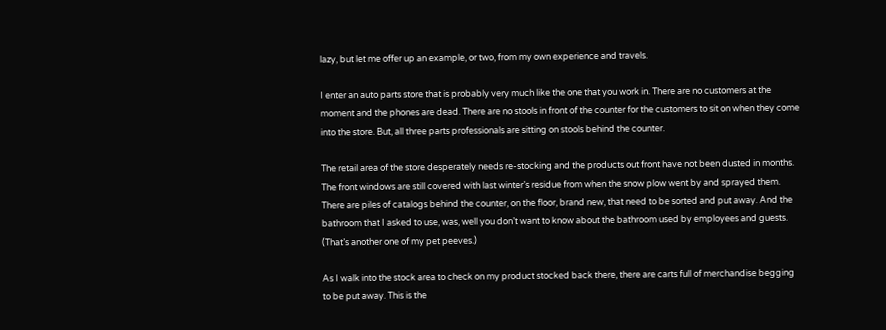lazy, but let me offer up an example, or two, from my own experience and travels.

I enter an auto parts store that is probably very much like the one that you work in. There are no customers at the moment and the phones are dead. There are no stools in front of the counter for the customers to sit on when they come into the store. But, all three parts professionals are sitting on stools behind the counter.

The retail area of the store desperately needs re-stocking and the products out front have not been dusted in months. The front windows are still covered with last winter’s residue from when the snow plow went by and sprayed them. There are piles of catalogs behind the counter, on the floor, brand new, that need to be sorted and put away. And the bathroom that I asked to use, was, well you don’t want to know about the bathroom used by employees and guests. (That’s another one of my pet peeves.)

As I walk into the stock area to check on my product stocked back there, there are carts full of merchandise begging to be put away. This is the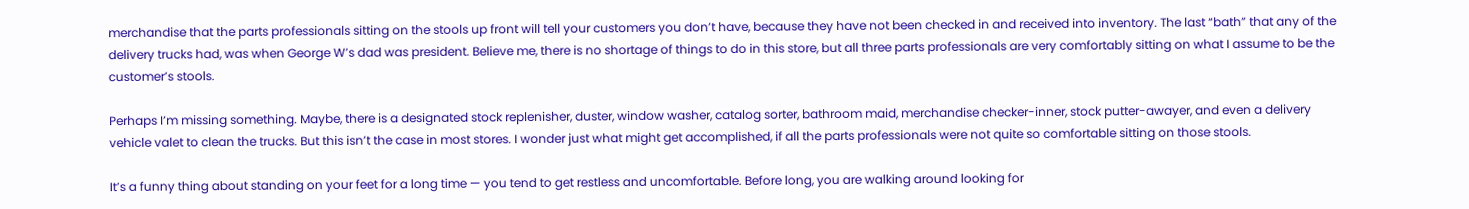merchandise that the parts professionals sitting on the stools up front will tell your customers you don’t have, because they have not been checked in and received into inventory. The last “bath” that any of the delivery trucks had, was when George W’s dad was president. Believe me, there is no shortage of things to do in this store, but all three parts professionals are very comfortably sitting on what I assume to be the customer’s stools.

Perhaps I’m missing something. Maybe, there is a designated stock replenisher, duster, window washer, catalog sorter, bathroom maid, merchandise checker-inner, stock putter-awayer, and even a delivery vehicle valet to clean the trucks. But this isn’t the case in most stores. I wonder just what might get accomplished, if all the parts professionals were not quite so comfortable sitting on those stools.

It’s a funny thing about standing on your feet for a long time — you tend to get restless and uncomfortable. Before long, you are walking around looking for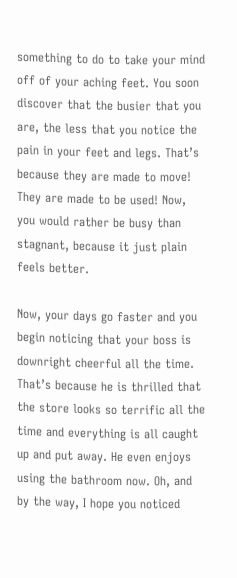something to do to take your mind off of your aching feet. You soon discover that the busier that you are, the less that you notice the pain in your feet and legs. That’s because they are made to move! They are made to be used! Now, you would rather be busy than stagnant, because it just plain feels better.

Now, your days go faster and you begin noticing that your boss is downright cheerful all the time. That’s because he is thrilled that the store looks so terrific all the time and everything is all caught up and put away. He even enjoys using the bathroom now. Oh, and by the way, I hope you noticed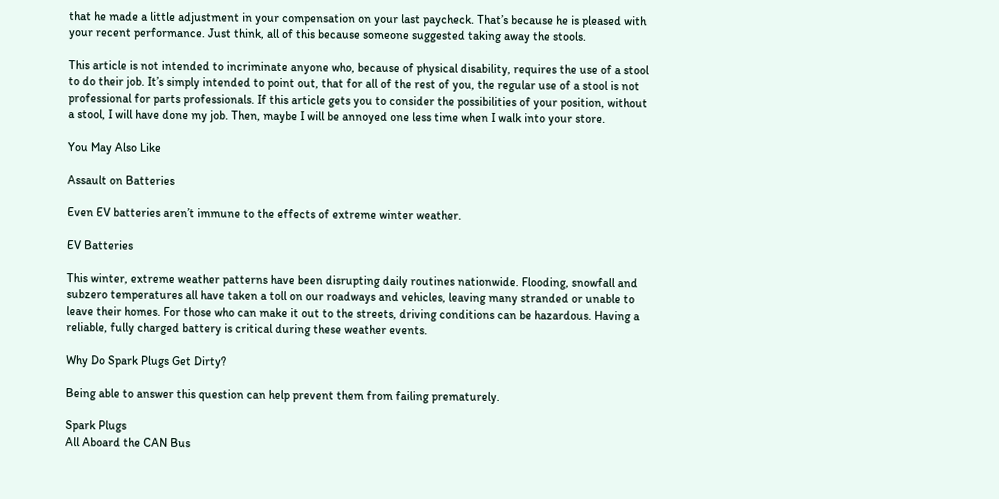that he made a little adjustment in your compensation on your last paycheck. That’s because he is pleased with your recent performance. Just think, all of this because someone suggested taking away the stools.

This article is not intended to incriminate anyone who, because of physical disability, requires the use of a stool to do their job. It’s simply intended to point out, that for all of the rest of you, the regular use of a stool is not professional for parts professionals. If this article gets you to consider the possibilities of your position, without a stool, I will have done my job. Then, maybe I will be annoyed one less time when I walk into your store.

You May Also Like

Assault on Batteries

Even EV batteries aren’t immune to the effects of extreme winter weather.

EV Batteries

This winter, extreme weather patterns have been disrupting daily routines nationwide. Flooding, snowfall and subzero temperatures all have taken a toll on our roadways and vehicles, leaving many stranded or unable to leave their homes. For those who can make it out to the streets, driving conditions can be hazardous. Having a reliable, fully charged battery is critical during these weather events.

Why Do Spark Plugs Get Dirty?

Being able to answer this question can help prevent them from failing prematurely.

Spark Plugs
All Aboard the CAN Bus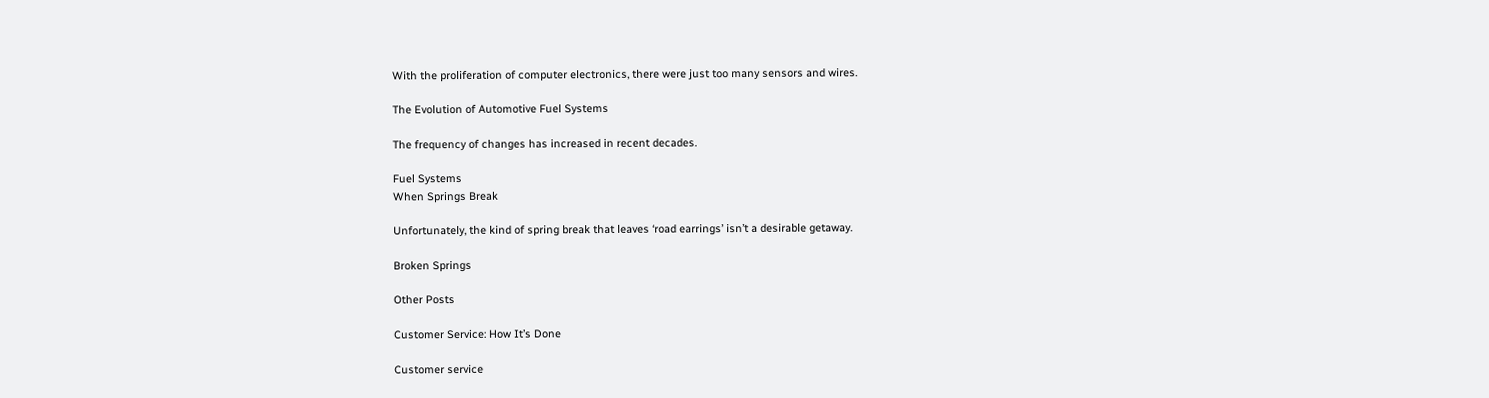With the proliferation of computer electronics, there were just too many sensors and wires.

The Evolution of Automotive Fuel Systems

The frequency of changes has increased in recent decades.

Fuel Systems
When Springs Break

Unfortunately, the kind of spring break that leaves ‘road earrings’ isn’t a desirable getaway.

Broken Springs

Other Posts

Customer Service: How It’s Done

Customer service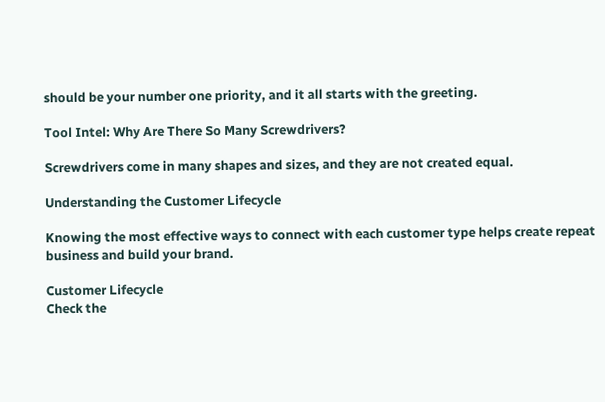should be your number one priority, and it all starts with the greeting.

Tool Intel: Why Are There So Many Screwdrivers?

Screwdrivers come in many shapes and sizes, and they are not created equal.

Understanding the Customer Lifecycle

Knowing the most effective ways to connect with each customer type helps create repeat business and build your brand.

Customer Lifecycle
Check the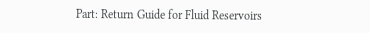Part: Return Guide for Fluid Reservoirs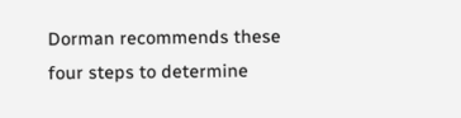Dorman recommends these four steps to determine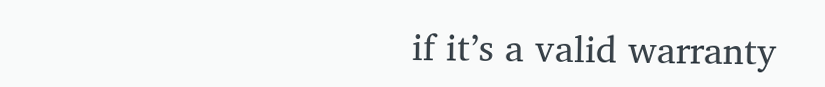if it’s a valid warranty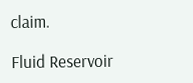claim.

Fluid Reservoir